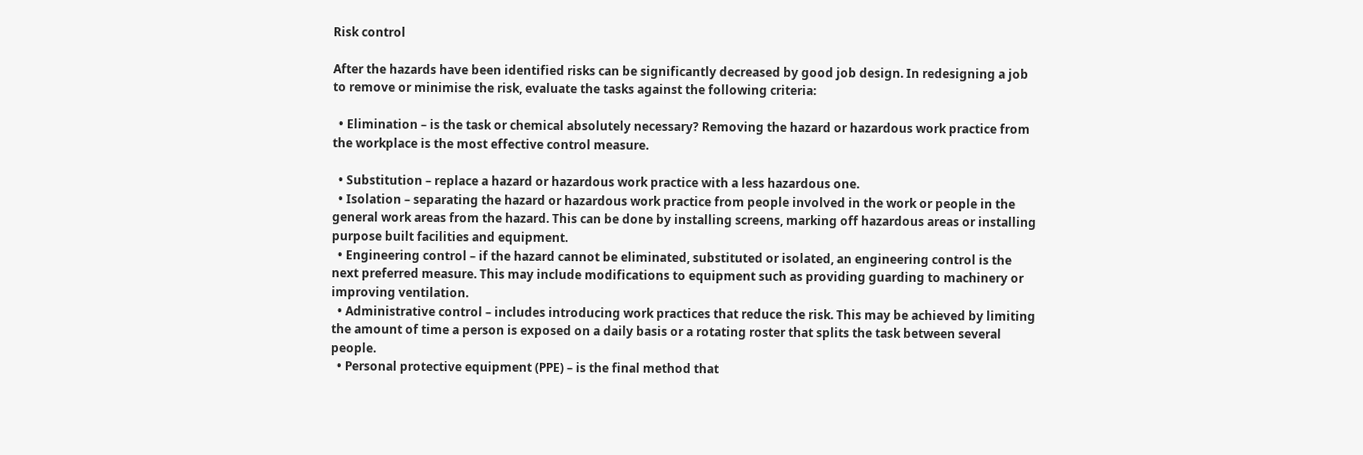Risk control

After the hazards have been identified risks can be significantly decreased by good job design. In redesigning a job to remove or minimise the risk, evaluate the tasks against the following criteria:

  • Elimination – is the task or chemical absolutely necessary? Removing the hazard or hazardous work practice from the workplace is the most effective control measure.

  • Substitution – replace a hazard or hazardous work practice with a less hazardous one.
  • Isolation – separating the hazard or hazardous work practice from people involved in the work or people in the general work areas from the hazard. This can be done by installing screens, marking off hazardous areas or installing purpose built facilities and equipment.
  • Engineering control – if the hazard cannot be eliminated, substituted or isolated, an engineering control is the next preferred measure. This may include modifications to equipment such as providing guarding to machinery or improving ventilation.
  • Administrative control – includes introducing work practices that reduce the risk. This may be achieved by limiting the amount of time a person is exposed on a daily basis or a rotating roster that splits the task between several people.
  • Personal protective equipment (PPE) – is the final method that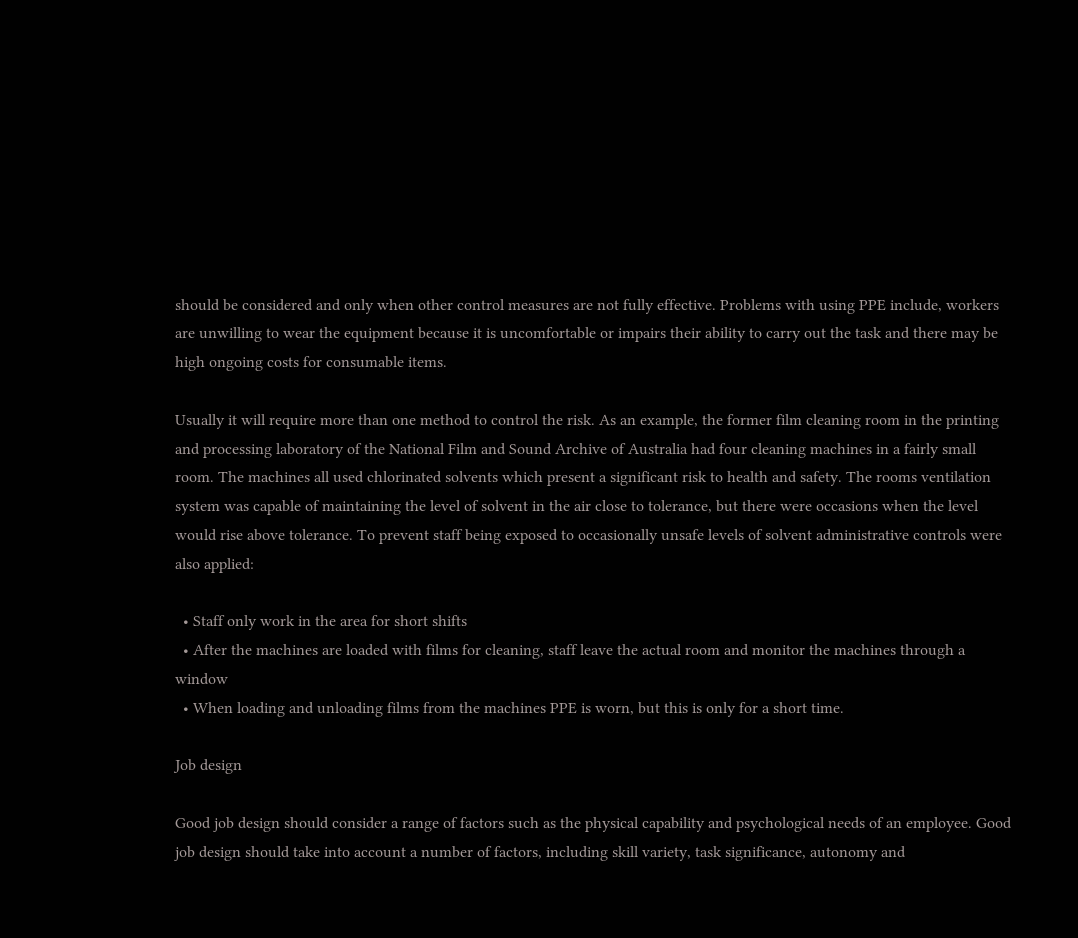should be considered and only when other control measures are not fully effective. Problems with using PPE include, workers are unwilling to wear the equipment because it is uncomfortable or impairs their ability to carry out the task and there may be high ongoing costs for consumable items.

Usually it will require more than one method to control the risk. As an example, the former film cleaning room in the printing and processing laboratory of the National Film and Sound Archive of Australia had four cleaning machines in a fairly small room. The machines all used chlorinated solvents which present a significant risk to health and safety. The rooms ventilation system was capable of maintaining the level of solvent in the air close to tolerance, but there were occasions when the level would rise above tolerance. To prevent staff being exposed to occasionally unsafe levels of solvent administrative controls were also applied:

  • Staff only work in the area for short shifts
  • After the machines are loaded with films for cleaning, staff leave the actual room and monitor the machines through a window
  • When loading and unloading films from the machines PPE is worn, but this is only for a short time.

Job design

Good job design should consider a range of factors such as the physical capability and psychological needs of an employee. Good job design should take into account a number of factors, including skill variety, task significance, autonomy and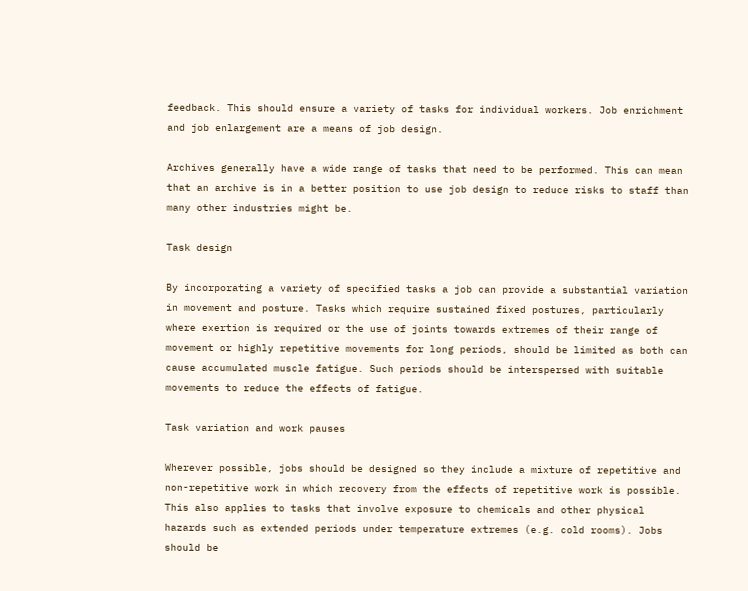feedback. This should ensure a variety of tasks for individual workers. Job enrichment and job enlargement are a means of job design.

Archives generally have a wide range of tasks that need to be performed. This can mean that an archive is in a better position to use job design to reduce risks to staff than many other industries might be.

Task design

By incorporating a variety of specified tasks a job can provide a substantial variation in movement and posture. Tasks which require sustained fixed postures, particularly where exertion is required or the use of joints towards extremes of their range of movement or highly repetitive movements for long periods, should be limited as both can cause accumulated muscle fatigue. Such periods should be interspersed with suitable movements to reduce the effects of fatigue.

Task variation and work pauses

Wherever possible, jobs should be designed so they include a mixture of repetitive and non-repetitive work in which recovery from the effects of repetitive work is possible. This also applies to tasks that involve exposure to chemicals and other physical hazards such as extended periods under temperature extremes (e.g. cold rooms). Jobs should be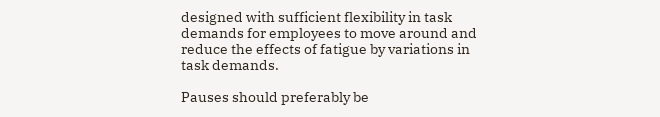designed with sufficient flexibility in task demands for employees to move around and reduce the effects of fatigue by variations in task demands.

Pauses should preferably be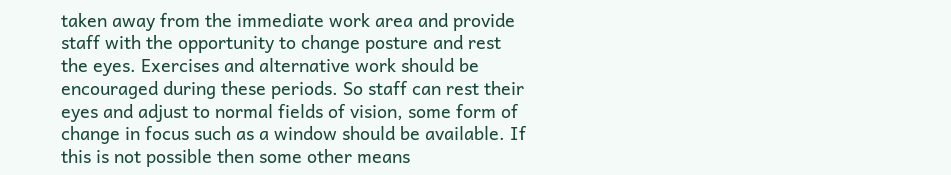taken away from the immediate work area and provide staff with the opportunity to change posture and rest the eyes. Exercises and alternative work should be encouraged during these periods. So staff can rest their eyes and adjust to normal fields of vision, some form of change in focus such as a window should be available. If this is not possible then some other means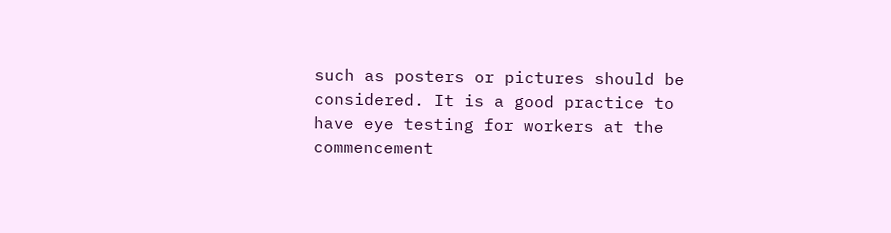such as posters or pictures should be considered. It is a good practice to have eye testing for workers at the commencement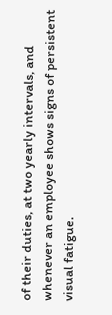of their duties, at two yearly intervals, and whenever an employee shows signs of persistent visual fatigue.